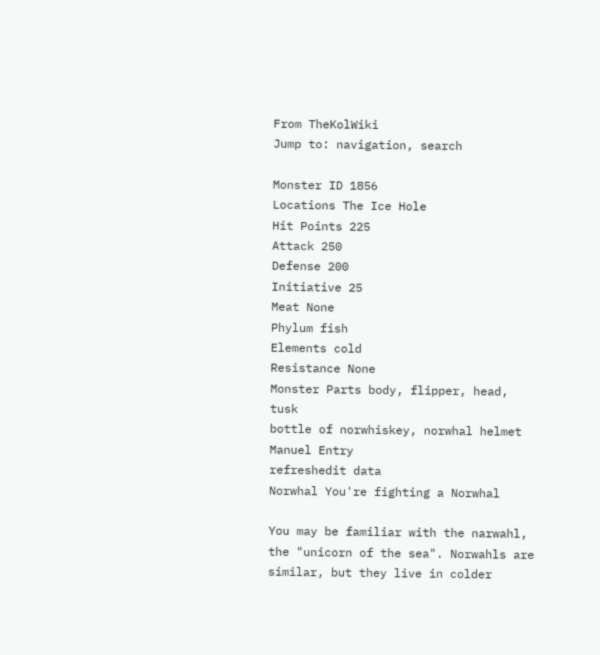From TheKolWiki
Jump to: navigation, search

Monster ID 1856
Locations The Ice Hole
Hit Points 225
Attack 250
Defense 200
Initiative 25
Meat None
Phylum fish
Elements cold
Resistance None
Monster Parts body, flipper, head, tusk
bottle of norwhiskey, norwhal helmet
Manuel Entry
refreshedit data
Norwhal You're fighting a Norwhal

You may be familiar with the narwahl, the "unicorn of the sea". Norwahls are similar, but they live in colder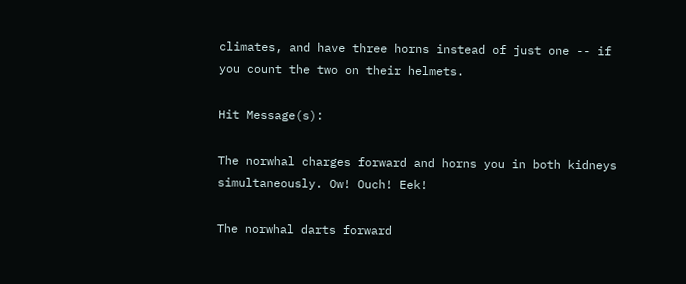climates, and have three horns instead of just one -- if you count the two on their helmets.

Hit Message(s):

The norwhal charges forward and horns you in both kidneys simultaneously. Ow! Ouch! Eek!

The norwhal darts forward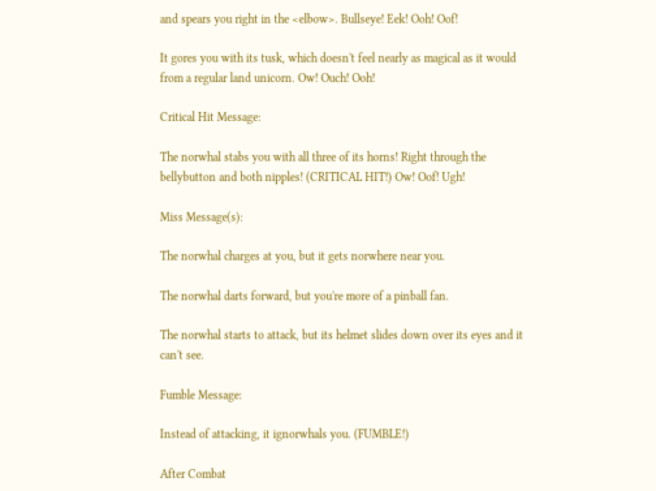and spears you right in the <elbow>. Bullseye! Eek! Ooh! Oof!

It gores you with its tusk, which doesn't feel nearly as magical as it would from a regular land unicorn. Ow! Ouch! Ooh!

Critical Hit Message:

The norwhal stabs you with all three of its horns! Right through the bellybutton and both nipples! (CRITICAL HIT!) Ow! Oof! Ugh!

Miss Message(s):

The norwhal charges at you, but it gets norwhere near you.

The norwhal darts forward, but you're more of a pinball fan.

The norwhal starts to attack, but its helmet slides down over its eyes and it can't see.

Fumble Message:

Instead of attacking, it ignorwhals you. (FUMBLE!)

After Combat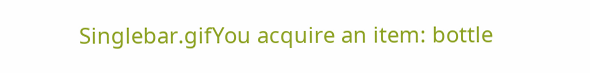Singlebar.gifYou acquire an item: bottle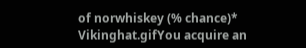of norwhiskey (% chance)*
Vikinghat.gifYou acquire an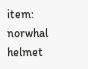item: norwhal helmet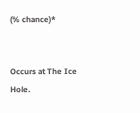(% chance)*


Occurs at The Ice Hole.